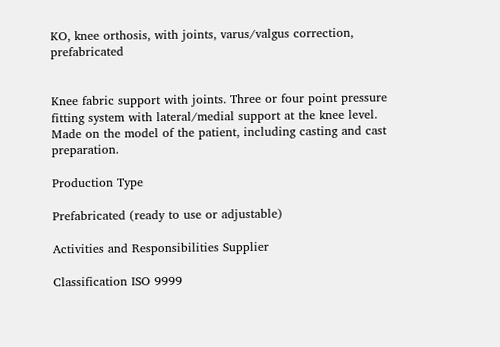KO, knee orthosis, with joints, varus/valgus correction, prefabricated


Knee fabric support with joints. Three or four point pressure fitting system with lateral/medial support at the knee level.
Made on the model of the patient, including casting and cast preparation.

Production Type

Prefabricated (ready to use or adjustable)

Activities and Responsibilities Supplier

Classification ISO 9999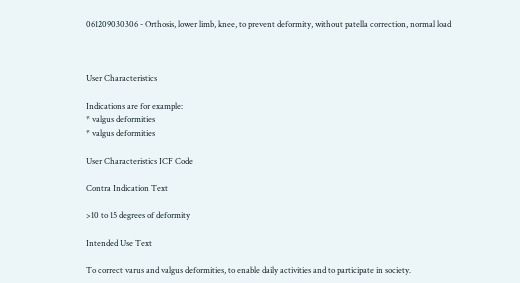061209030306 - Orthosis, lower limb, knee, to prevent deformity, without patella correction, normal load



User Characteristics

Indications are for example:
* valgus deformities
* valgus deformities

User Characteristics ICF Code

Contra Indication Text

>10 to 15 degrees of deformity

Intended Use Text

To correct varus and valgus deformities, to enable daily activities and to participate in society.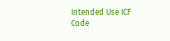Intended Use ICF Code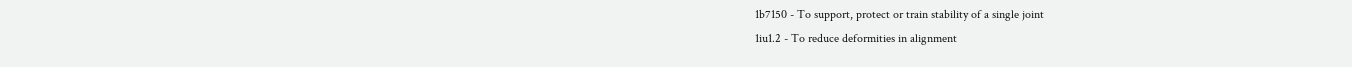1b7150 - To support, protect or train stability of a single joint
1iu1.2 - To reduce deformities in alignment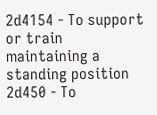2d4154 - To support or train maintaining a standing position
2d450 - To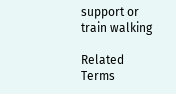support or train walking

Related Terms